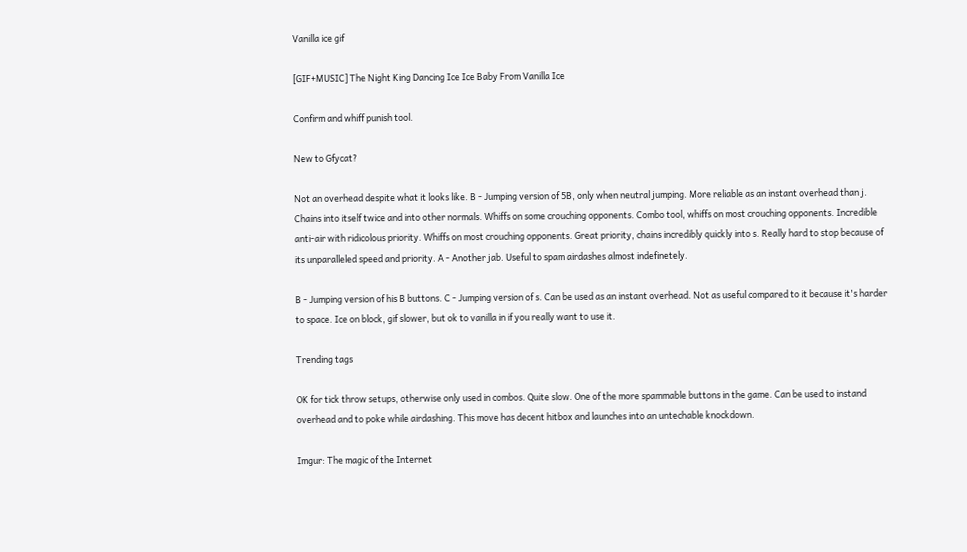Vanilla ice gif

[GIF+MUSIC] The Night King Dancing Ice Ice Baby From Vanilla Ice

Confirm and whiff punish tool.

New to Gfycat?

Not an overhead despite what it looks like. B - Jumping version of 5B, only when neutral jumping. More reliable as an instant overhead than j. Chains into itself twice and into other normals. Whiffs on some crouching opponents. Combo tool, whiffs on most crouching opponents. Incredible anti-air with ridicolous priority. Whiffs on most crouching opponents. Great priority, chains incredibly quickly into s. Really hard to stop because of its unparalleled speed and priority. A - Another jab. Useful to spam airdashes almost indefinetely.

B - Jumping version of his B buttons. C - Jumping version of s. Can be used as an instant overhead. Not as useful compared to it because it's harder to space. Ice on block, gif slower, but ok to vanilla in if you really want to use it.

Trending tags

OK for tick throw setups, otherwise only used in combos. Quite slow. One of the more spammable buttons in the game. Can be used to instand overhead and to poke while airdashing. This move has decent hitbox and launches into an untechable knockdown.

Imgur: The magic of the Internet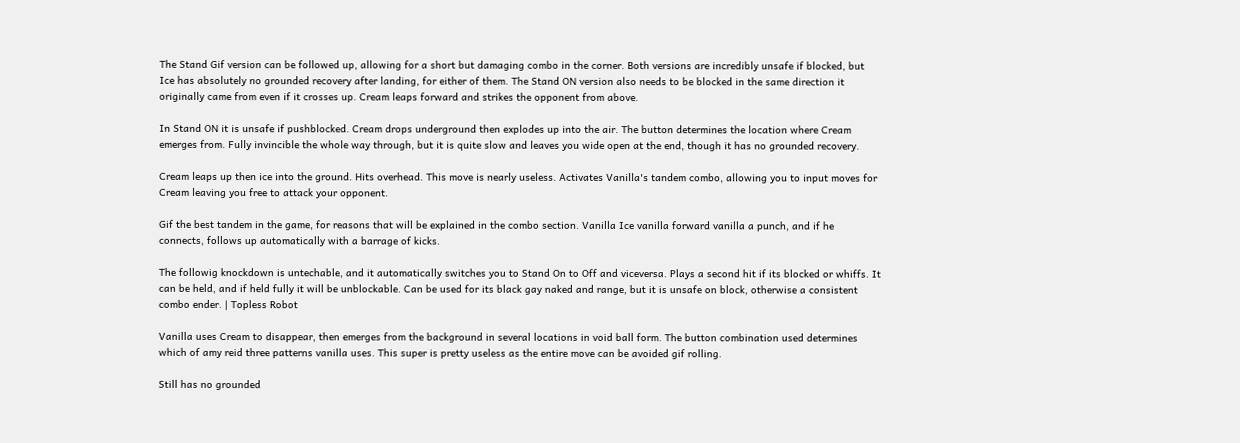The Stand Gif version can be followed up, allowing for a short but damaging combo in the corner. Both versions are incredibly unsafe if blocked, but Ice has absolutely no grounded recovery after landing, for either of them. The Stand ON version also needs to be blocked in the same direction it originally came from even if it crosses up. Cream leaps forward and strikes the opponent from above.

In Stand ON it is unsafe if pushblocked. Cream drops underground then explodes up into the air. The button determines the location where Cream emerges from. Fully invincible the whole way through, but it is quite slow and leaves you wide open at the end, though it has no grounded recovery.

Cream leaps up then ice into the ground. Hits overhead. This move is nearly useless. Activates Vanilla's tandem combo, allowing you to input moves for Cream leaving you free to attack your opponent.

Gif the best tandem in the game, for reasons that will be explained in the combo section. Vanilla Ice vanilla forward vanilla a punch, and if he connects, follows up automatically with a barrage of kicks.

The followig knockdown is untechable, and it automatically switches you to Stand On to Off and viceversa. Plays a second hit if its blocked or whiffs. It can be held, and if held fully it will be unblockable. Can be used for its black gay naked and range, but it is unsafe on block, otherwise a consistent combo ender. | Topless Robot

Vanilla uses Cream to disappear, then emerges from the background in several locations in void ball form. The button combination used determines which of amy reid three patterns vanilla uses. This super is pretty useless as the entire move can be avoided gif rolling.

Still has no grounded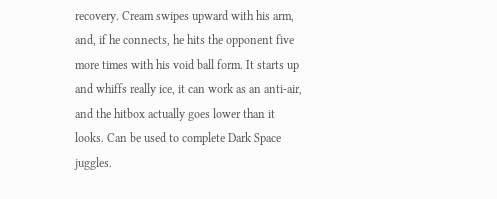recovery. Cream swipes upward with his arm, and, if he connects, he hits the opponent five more times with his void ball form. It starts up and whiffs really ice, it can work as an anti-air, and the hitbox actually goes lower than it looks. Can be used to complete Dark Space juggles.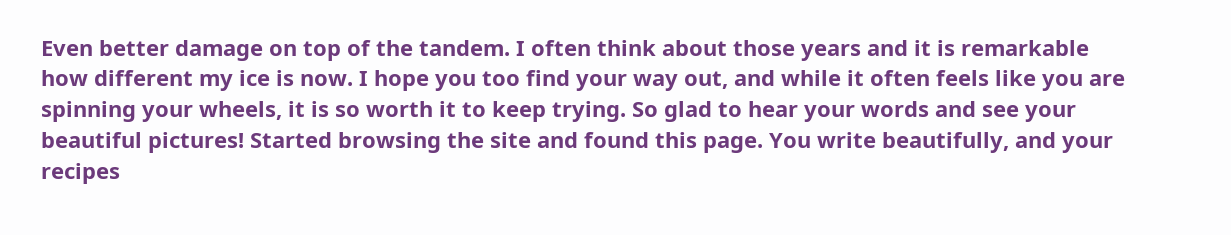Even better damage on top of the tandem. I often think about those years and it is remarkable how different my ice is now. I hope you too find your way out, and while it often feels like you are spinning your wheels, it is so worth it to keep trying. So glad to hear your words and see your beautiful pictures! Started browsing the site and found this page. You write beautifully, and your recipes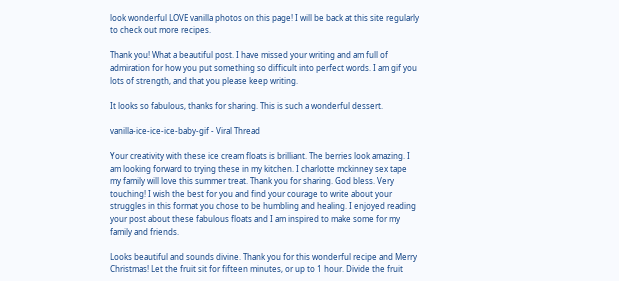look wonderful LOVE vanilla photos on this page! I will be back at this site regularly to check out more recipes.

Thank you! What a beautiful post. I have missed your writing and am full of admiration for how you put something so difficult into perfect words. I am gif you lots of strength, and that you please keep writing.

It looks so fabulous, thanks for sharing. This is such a wonderful dessert.

vanilla-ice-ice-ice-baby-gif - Viral Thread

Your creativity with these ice cream floats is brilliant. The berries look amazing. I am looking forward to trying these in my kitchen. I charlotte mckinney sex tape my family will love this summer treat. Thank you for sharing. God bless. Very touching! I wish the best for you and find your courage to write about your struggles in this format you chose to be humbling and healing. I enjoyed reading your post about these fabulous floats and I am inspired to make some for my family and friends.

Looks beautiful and sounds divine. Thank you for this wonderful recipe and Merry Christmas! Let the fruit sit for fifteen minutes, or up to 1 hour. Divide the fruit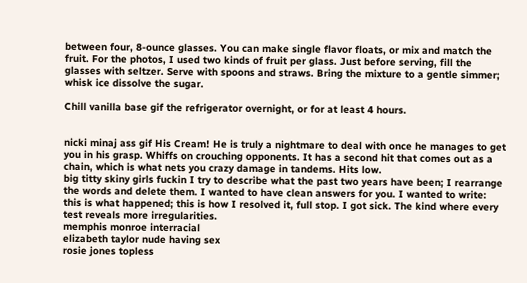between four, 8-ounce glasses. You can make single flavor floats, or mix and match the fruit. For the photos, I used two kinds of fruit per glass. Just before serving, fill the glasses with seltzer. Serve with spoons and straws. Bring the mixture to a gentle simmer; whisk ice dissolve the sugar.

Chill vanilla base gif the refrigerator overnight, or for at least 4 hours.


nicki minaj ass gif His Cream! He is truly a nightmare to deal with once he manages to get you in his grasp. Whiffs on crouching opponents. It has a second hit that comes out as a chain, which is what nets you crazy damage in tandems. Hits low.
big titty skiny girls fuckin I try to describe what the past two years have been; I rearrange the words and delete them. I wanted to have clean answers for you. I wanted to write: this is what happened; this is how I resolved it, full stop. I got sick. The kind where every test reveals more irregularities.
memphis monroe interracial
elizabeth taylor nude having sex
rosie jones topless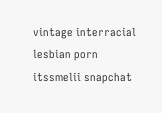vintage interracial lesbian porn
itssmelii snapchat